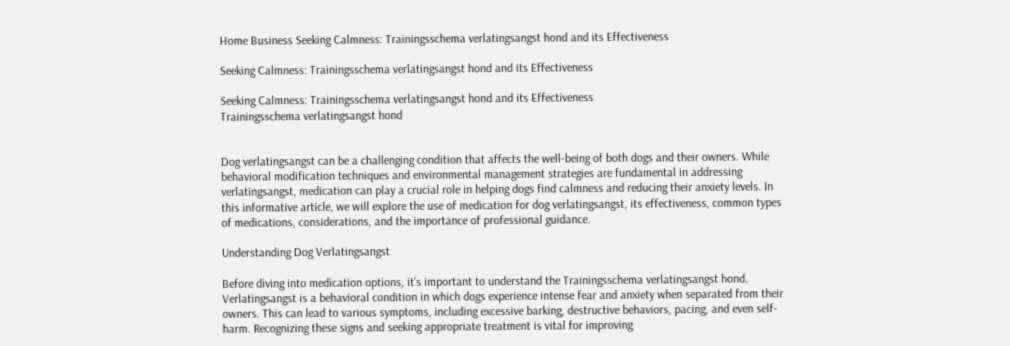Home Business Seeking Calmness: Trainingsschema verlatingsangst hond and its Effectiveness

Seeking Calmness: Trainingsschema verlatingsangst hond and its Effectiveness

Seeking Calmness: Trainingsschema verlatingsangst hond and its Effectiveness
Trainingsschema verlatingsangst hond


Dog verlatingsangst can be a challenging condition that affects the well-being of both dogs and their owners. While behavioral modification techniques and environmental management strategies are fundamental in addressing verlatingsangst, medication can play a crucial role in helping dogs find calmness and reducing their anxiety levels. In this informative article, we will explore the use of medication for dog verlatingsangst, its effectiveness, common types of medications, considerations, and the importance of professional guidance.

Understanding Dog Verlatingsangst

Before diving into medication options, it’s important to understand the Trainingsschema verlatingsangst hond. Verlatingsangst is a behavioral condition in which dogs experience intense fear and anxiety when separated from their owners. This can lead to various symptoms, including excessive barking, destructive behaviors, pacing, and even self-harm. Recognizing these signs and seeking appropriate treatment is vital for improving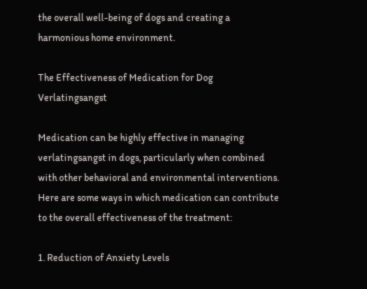the overall well-being of dogs and creating a harmonious home environment.

The Effectiveness of Medication for Dog Verlatingsangst

Medication can be highly effective in managing verlatingsangst in dogs, particularly when combined with other behavioral and environmental interventions. Here are some ways in which medication can contribute to the overall effectiveness of the treatment:

1. Reduction of Anxiety Levels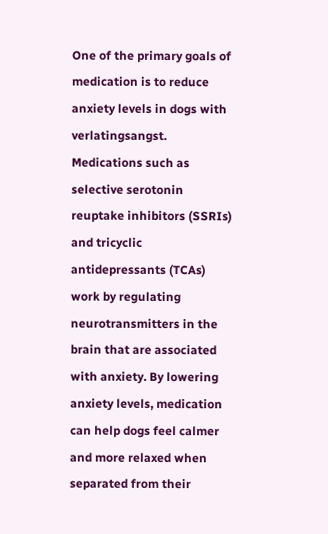One of the primary goals of medication is to reduce anxiety levels in dogs with verlatingsangst. Medications such as selective serotonin reuptake inhibitors (SSRIs) and tricyclic antidepressants (TCAs) work by regulating neurotransmitters in the brain that are associated with anxiety. By lowering anxiety levels, medication can help dogs feel calmer and more relaxed when separated from their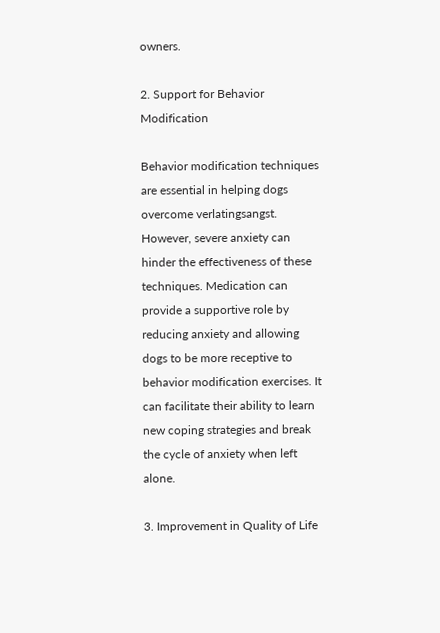owners.

2. Support for Behavior Modification

Behavior modification techniques are essential in helping dogs overcome verlatingsangst. However, severe anxiety can hinder the effectiveness of these techniques. Medication can provide a supportive role by reducing anxiety and allowing dogs to be more receptive to behavior modification exercises. It can facilitate their ability to learn new coping strategies and break the cycle of anxiety when left alone.

3. Improvement in Quality of Life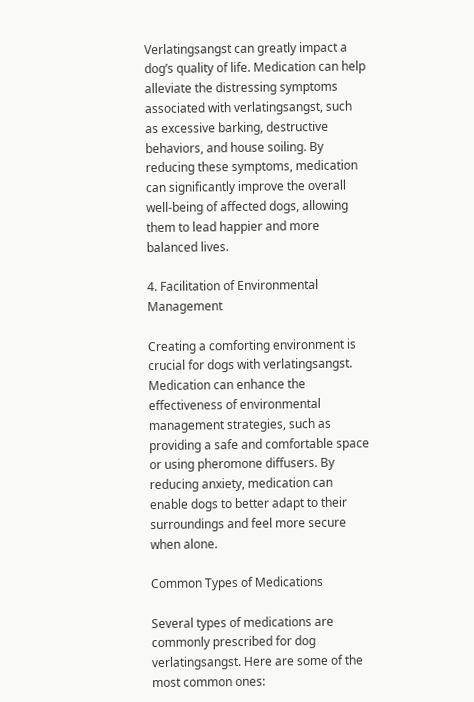Verlatingsangst can greatly impact a dog’s quality of life. Medication can help alleviate the distressing symptoms associated with verlatingsangst, such as excessive barking, destructive behaviors, and house soiling. By reducing these symptoms, medication can significantly improve the overall well-being of affected dogs, allowing them to lead happier and more balanced lives.

4. Facilitation of Environmental Management

Creating a comforting environment is crucial for dogs with verlatingsangst. Medication can enhance the effectiveness of environmental management strategies, such as providing a safe and comfortable space or using pheromone diffusers. By reducing anxiety, medication can enable dogs to better adapt to their surroundings and feel more secure when alone.

Common Types of Medications

Several types of medications are commonly prescribed for dog verlatingsangst. Here are some of the most common ones: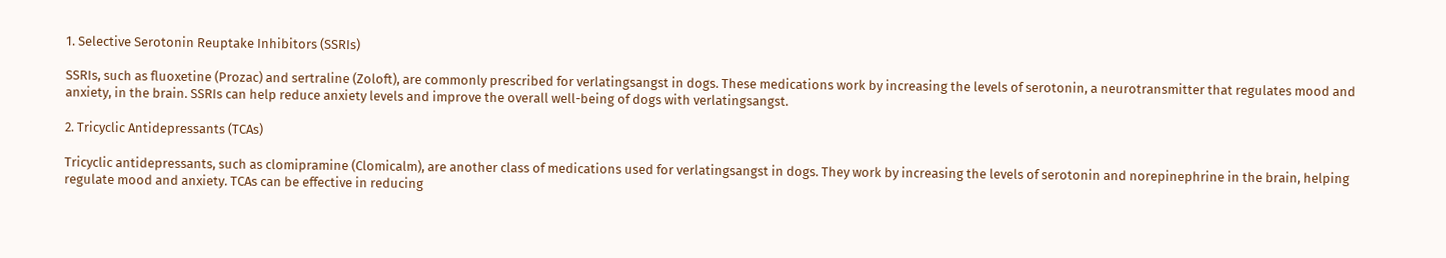1. Selective Serotonin Reuptake Inhibitors (SSRIs)

SSRIs, such as fluoxetine (Prozac) and sertraline (Zoloft), are commonly prescribed for verlatingsangst in dogs. These medications work by increasing the levels of serotonin, a neurotransmitter that regulates mood and anxiety, in the brain. SSRIs can help reduce anxiety levels and improve the overall well-being of dogs with verlatingsangst.

2. Tricyclic Antidepressants (TCAs)

Tricyclic antidepressants, such as clomipramine (Clomicalm), are another class of medications used for verlatingsangst in dogs. They work by increasing the levels of serotonin and norepinephrine in the brain, helping regulate mood and anxiety. TCAs can be effective in reducing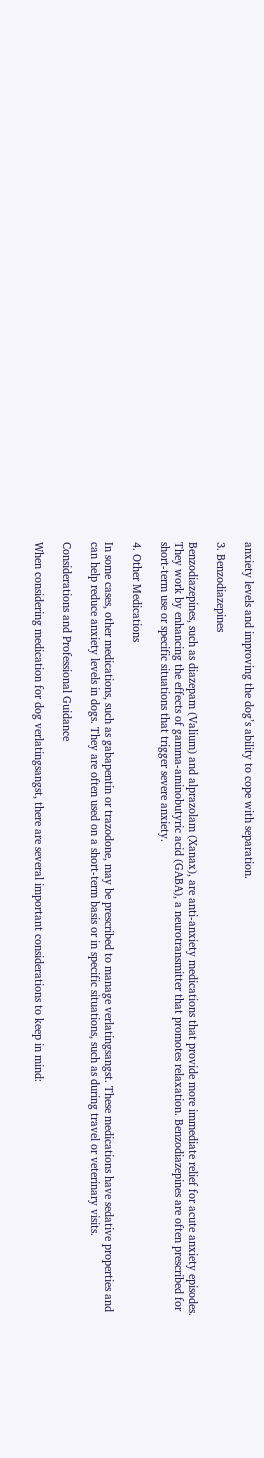anxiety levels and improving the dog’s ability to cope with separation.

3. Benzodiazepines

Benzodiazepines, such as diazepam (Valium) and alprazolam (Xanax), are anti-anxiety medications that provide more immediate relief for acute anxiety episodes. They work by enhancing the effects of gamma-aminobutyric acid (GABA), a neurotransmitter that promotes relaxation. Benzodiazepines are often prescribed for short-term use or specific situations that trigger severe anxiety.

4. Other Medications

In some cases, other medications, such as gabapentin or trazodone, may be prescribed to manage verlatingsangst. These medications have sedative properties and can help reduce anxiety levels in dogs. They are often used on a short-term basis or in specific situations, such as during travel or veterinary visits.

Considerations and Professional Guidance

When considering medication for dog verlatingsangst, there are several important considerations to keep in mind: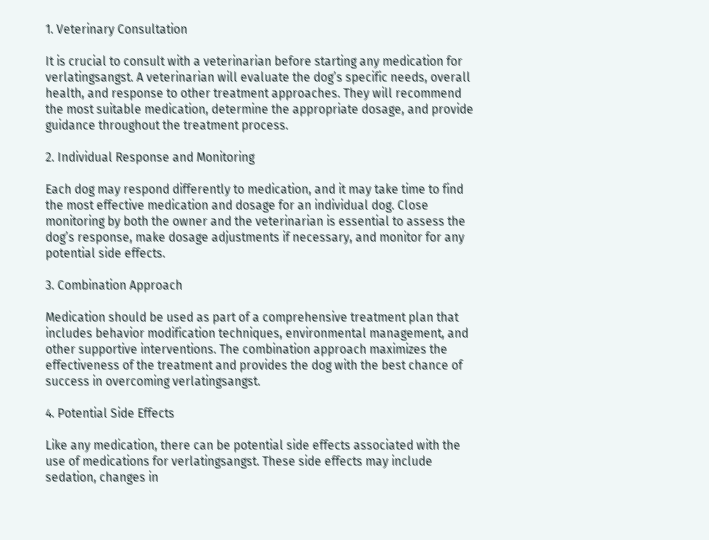1. Veterinary Consultation

It is crucial to consult with a veterinarian before starting any medication for verlatingsangst. A veterinarian will evaluate the dog’s specific needs, overall health, and response to other treatment approaches. They will recommend the most suitable medication, determine the appropriate dosage, and provide guidance throughout the treatment process.

2. Individual Response and Monitoring

Each dog may respond differently to medication, and it may take time to find the most effective medication and dosage for an individual dog. Close monitoring by both the owner and the veterinarian is essential to assess the dog’s response, make dosage adjustments if necessary, and monitor for any potential side effects.

3. Combination Approach

Medication should be used as part of a comprehensive treatment plan that includes behavior modification techniques, environmental management, and other supportive interventions. The combination approach maximizes the effectiveness of the treatment and provides the dog with the best chance of success in overcoming verlatingsangst.

4. Potential Side Effects

Like any medication, there can be potential side effects associated with the use of medications for verlatingsangst. These side effects may include sedation, changes in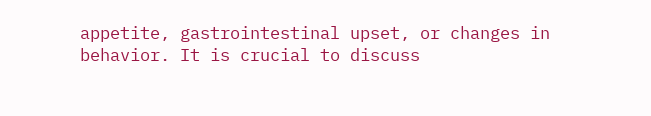appetite, gastrointestinal upset, or changes in behavior. It is crucial to discuss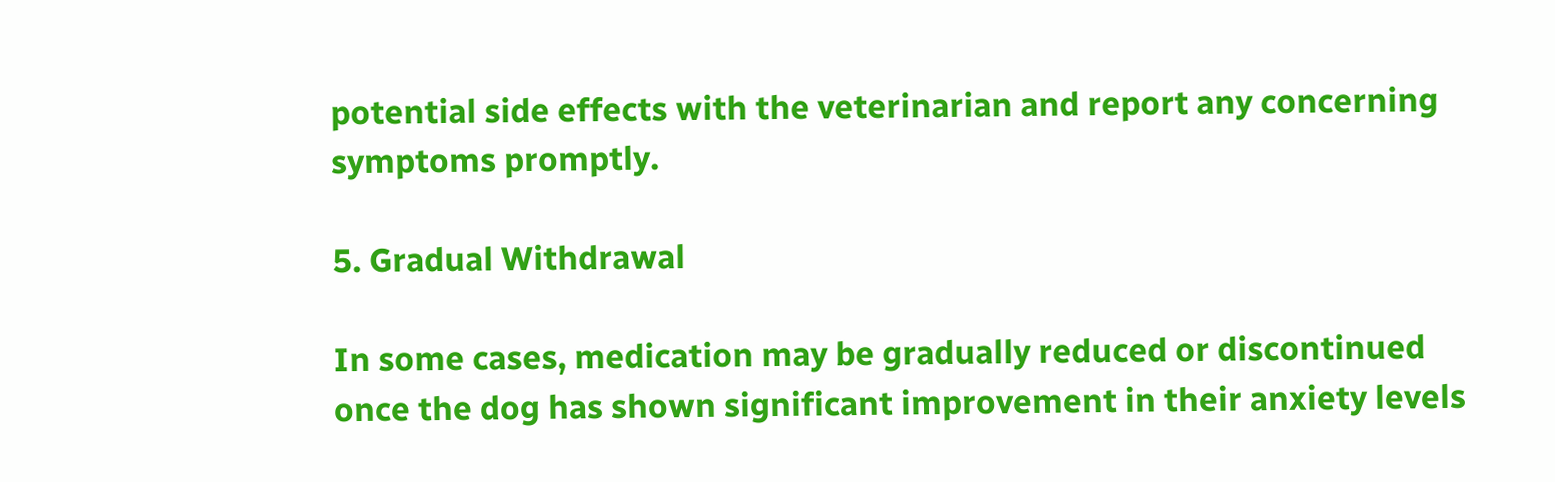potential side effects with the veterinarian and report any concerning symptoms promptly.

5. Gradual Withdrawal

In some cases, medication may be gradually reduced or discontinued once the dog has shown significant improvement in their anxiety levels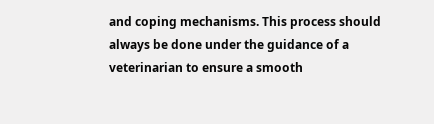and coping mechanisms. This process should always be done under the guidance of a veterinarian to ensure a smooth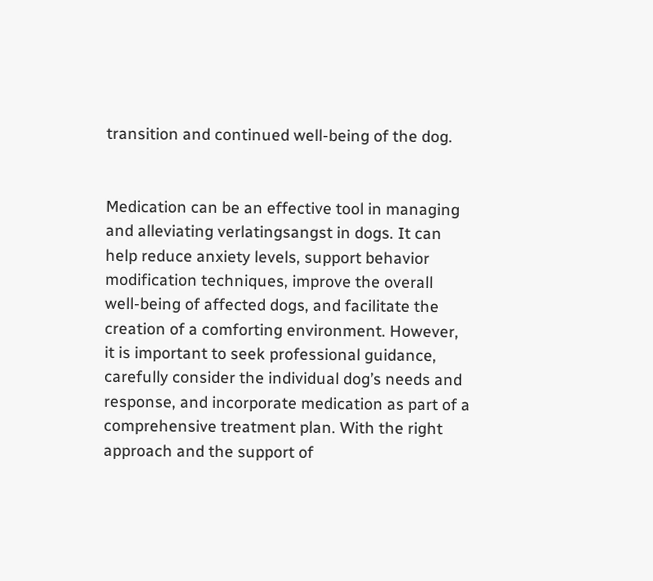transition and continued well-being of the dog.


Medication can be an effective tool in managing and alleviating verlatingsangst in dogs. It can help reduce anxiety levels, support behavior modification techniques, improve the overall well-being of affected dogs, and facilitate the creation of a comforting environment. However, it is important to seek professional guidance, carefully consider the individual dog’s needs and response, and incorporate medication as part of a comprehensive treatment plan. With the right approach and the support of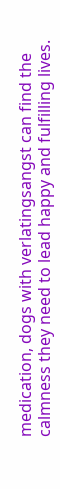medication, dogs with verlatingsangst can find the calmness they need to lead happy and fulfilling lives.